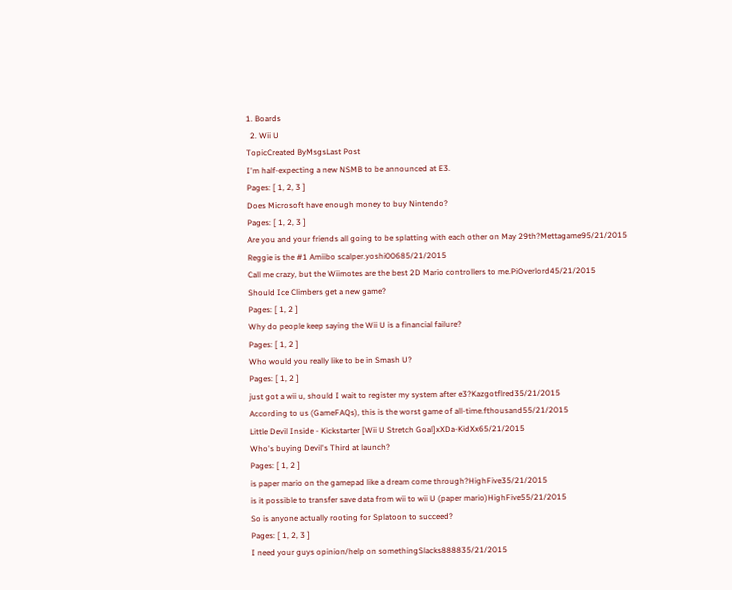1. Boards
  2. Wii U
TopicCreated ByMsgsLast Post
I'm half-expecting a new NSMB to be announced at E3.
Pages: [ 1, 2, 3 ]
Does Microsoft have enough money to buy Nintendo?
Pages: [ 1, 2, 3 ]
Are you and your friends all going to be splatting with each other on May 29th?Mettagame95/21/2015
Reggie is the #1 Amiibo scalper.yoshi00685/21/2015
Call me crazy, but the Wiimotes are the best 2D Mario controllers to me.PiOverlord45/21/2015
Should Ice Climbers get a new game?
Pages: [ 1, 2 ]
Why do people keep saying the Wii U is a financial failure?
Pages: [ 1, 2 ]
Who would you really like to be in Smash U?
Pages: [ 1, 2 ]
just got a wii u, should I wait to register my system after e3?Kazgotflred35/21/2015
According to us (GameFAQs), this is the worst game of all-time.fthousand55/21/2015
Little Devil Inside - Kickstarter [Wii U Stretch Goal]xXDa-KidXx65/21/2015
Who's buying Devil's Third at launch?
Pages: [ 1, 2 ]
is paper mario on the gamepad like a dream come through?HighFive35/21/2015
is it possible to transfer save data from wii to wii U (paper mario)HighFive55/21/2015
So is anyone actually rooting for Splatoon to succeed?
Pages: [ 1, 2, 3 ]
I need your guys opinion/help on somethingSlacks888835/21/2015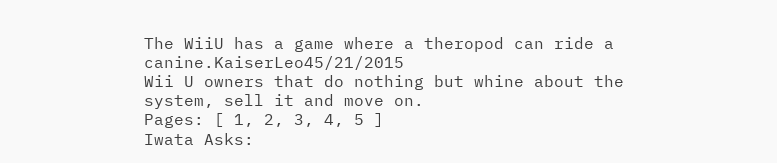The WiiU has a game where a theropod can ride a canine.KaiserLeo45/21/2015
Wii U owners that do nothing but whine about the system, sell it and move on.
Pages: [ 1, 2, 3, 4, 5 ]
Iwata Asks: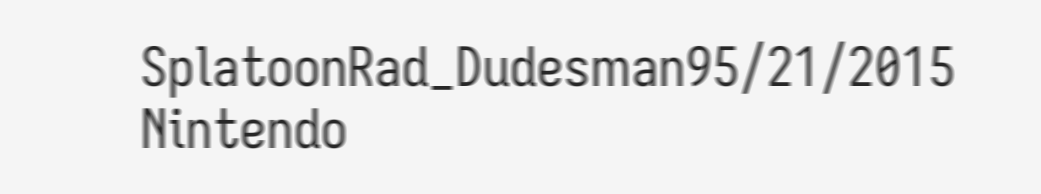SplatoonRad_Dudesman95/21/2015
Nintendo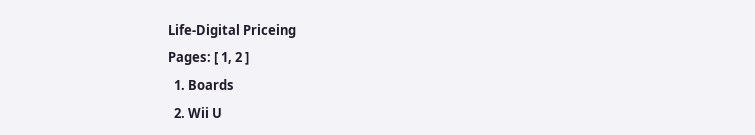Life-Digital Priceing
Pages: [ 1, 2 ]
  1. Boards
  2. Wii U